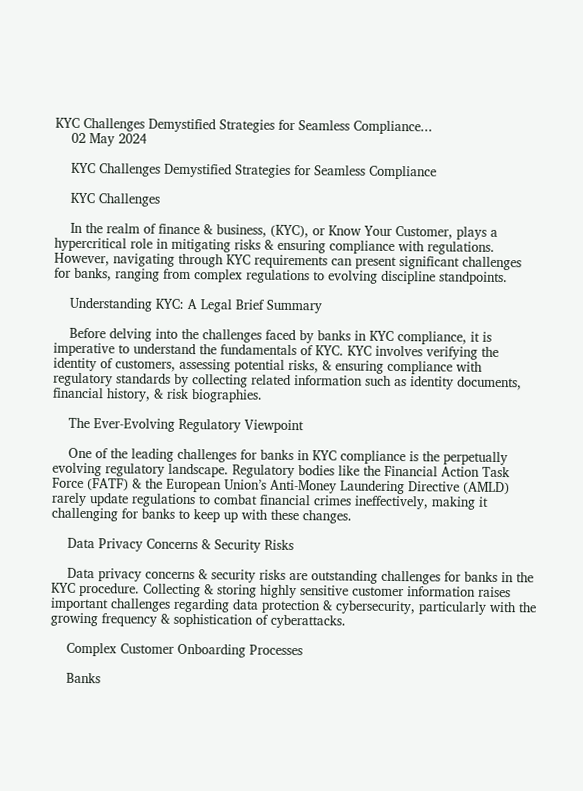KYC Challenges Demystified Strategies for Seamless Compliance...
    02 May 2024

    KYC Challenges Demystified Strategies for Seamless Compliance

    KYC Challenges

    In the realm of finance & business, (KYC), or Know Your Customer, plays a hypercritical role in mitigating risks & ensuring compliance with regulations. However, navigating through KYC requirements can present significant challenges for banks, ranging from complex regulations to evolving discipline standpoints.

    Understanding KYC: A Legal Brief Summary

    Before delving into the challenges faced by banks in KYC compliance, it is imperative to understand the fundamentals of KYC. KYC involves verifying the identity of customers, assessing potential risks, & ensuring compliance with regulatory standards by collecting related information such as identity documents, financial history, & risk biographies.

    The Ever-Evolving Regulatory Viewpoint

    One of the leading challenges for banks in KYC compliance is the perpetually evolving regulatory landscape. Regulatory bodies like the Financial Action Task Force (FATF) & the European Union’s Anti-Money Laundering Directive (AMLD) rarely update regulations to combat financial crimes ineffectively, making it challenging for banks to keep up with these changes.

    Data Privacy Concerns & Security Risks

    Data privacy concerns & security risks are outstanding challenges for banks in the KYC procedure. Collecting & storing highly sensitive customer information raises important challenges regarding data protection & cybersecurity, particularly with the growing frequency & sophistication of cyberattacks.

    Complex Customer Onboarding Processes

    Banks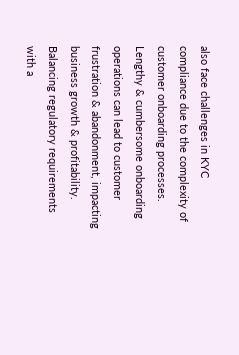also face challenges in KYC compliance due to the complexity of customer onboarding processes. Lengthy & cumbersome onboarding operations can lead to customer frustration & abandonment, impacting business growth & profitability. Balancing regulatory requirements with a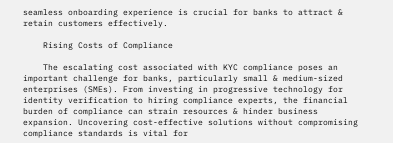seamless onboarding experience is crucial for banks to attract & retain customers effectively.

    Rising Costs of Compliance

    The escalating cost associated with KYC compliance poses an important challenge for banks, particularly small & medium-sized enterprises (SMEs). From investing in progressive technology for identity verification to hiring compliance experts, the financial burden of compliance can strain resources & hinder business expansion. Uncovering cost-effective solutions without compromising compliance standards is vital for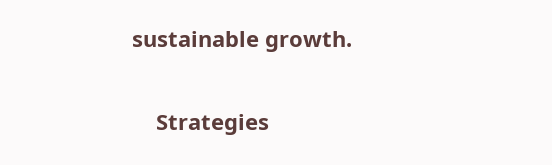sustainable growth.

    Strategies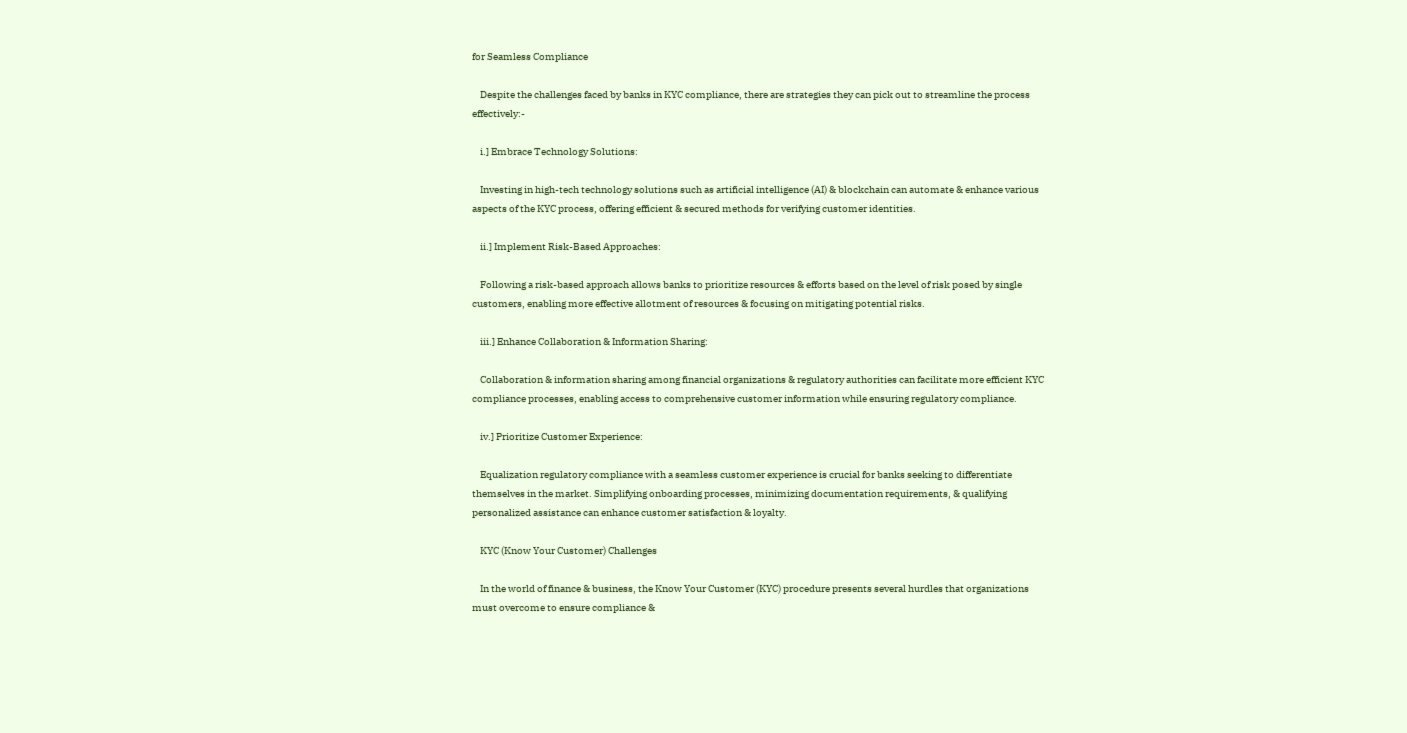for Seamless Compliance

    Despite the challenges faced by banks in KYC compliance, there are strategies they can pick out to streamline the process effectively:-

    i.] Embrace Technology Solutions:

    Investing in high-tech technology solutions such as artificial intelligence (AI) & blockchain can automate & enhance various aspects of the KYC process, offering efficient & secured methods for verifying customer identities.

    ii.] Implement Risk-Based Approaches:

    Following a risk-based approach allows banks to prioritize resources & efforts based on the level of risk posed by single customers, enabling more effective allotment of resources & focusing on mitigating potential risks.

    iii.] Enhance Collaboration & Information Sharing:

    Collaboration & information sharing among financial organizations & regulatory authorities can facilitate more efficient KYC compliance processes, enabling access to comprehensive customer information while ensuring regulatory compliance.

    iv.] Prioritize Customer Experience:

    Equalization regulatory compliance with a seamless customer experience is crucial for banks seeking to differentiate themselves in the market. Simplifying onboarding processes, minimizing documentation requirements, & qualifying personalized assistance can enhance customer satisfaction & loyalty.

    KYC (Know Your Customer) Challenges

    In the world of finance & business, the Know Your Customer (KYC) procedure presents several hurdles that organizations must overcome to ensure compliance &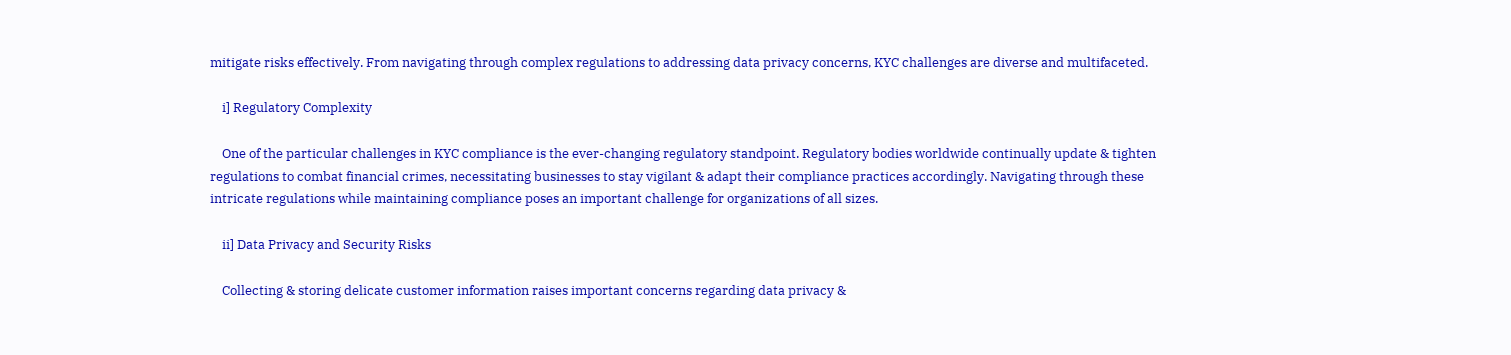mitigate risks effectively. From navigating through complex regulations to addressing data privacy concerns, KYC challenges are diverse and multifaceted.

    i] Regulatory Complexity

    One of the particular challenges in KYC compliance is the ever-changing regulatory standpoint. Regulatory bodies worldwide continually update & tighten regulations to combat financial crimes, necessitating businesses to stay vigilant & adapt their compliance practices accordingly. Navigating through these intricate regulations while maintaining compliance poses an important challenge for organizations of all sizes.

    ii] Data Privacy and Security Risks

    Collecting & storing delicate customer information raises important concerns regarding data privacy &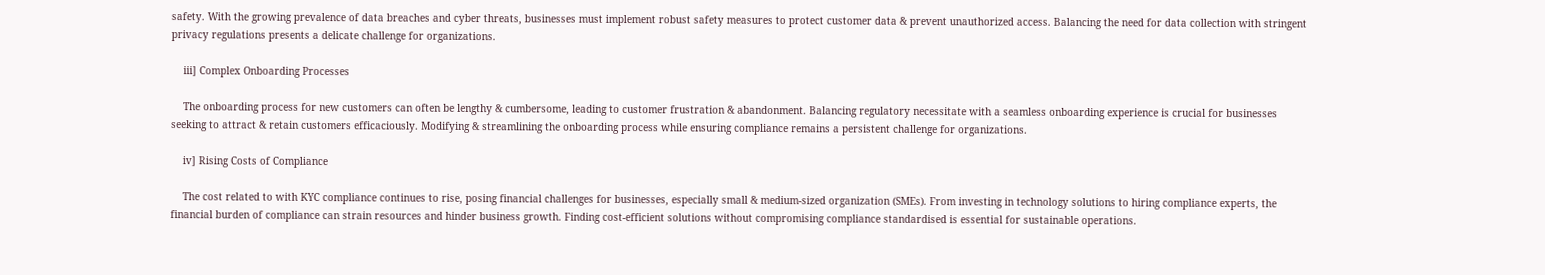safety. With the growing prevalence of data breaches and cyber threats, businesses must implement robust safety measures to protect customer data & prevent unauthorized access. Balancing the need for data collection with stringent privacy regulations presents a delicate challenge for organizations.

    iii] Complex Onboarding Processes

    The onboarding process for new customers can often be lengthy & cumbersome, leading to customer frustration & abandonment. Balancing regulatory necessitate with a seamless onboarding experience is crucial for businesses seeking to attract & retain customers efficaciously. Modifying & streamlining the onboarding process while ensuring compliance remains a persistent challenge for organizations.

    iv] Rising Costs of Compliance

    The cost related to with KYC compliance continues to rise, posing financial challenges for businesses, especially small & medium-sized organization (SMEs). From investing in technology solutions to hiring compliance experts, the financial burden of compliance can strain resources and hinder business growth. Finding cost-efficient solutions without compromising compliance standardised is essential for sustainable operations.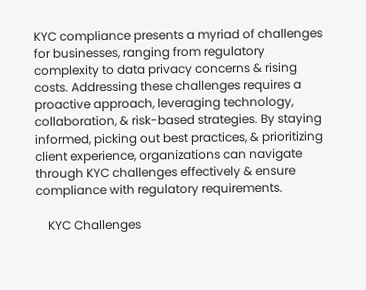KYC compliance presents a myriad of challenges for businesses, ranging from regulatory complexity to data privacy concerns & rising costs. Addressing these challenges requires a proactive approach, leveraging technology, collaboration, & risk-based strategies. By staying informed, picking out best practices, & prioritizing client experience, organizations can navigate through KYC challenges effectively & ensure compliance with regulatory requirements.

    KYC Challenges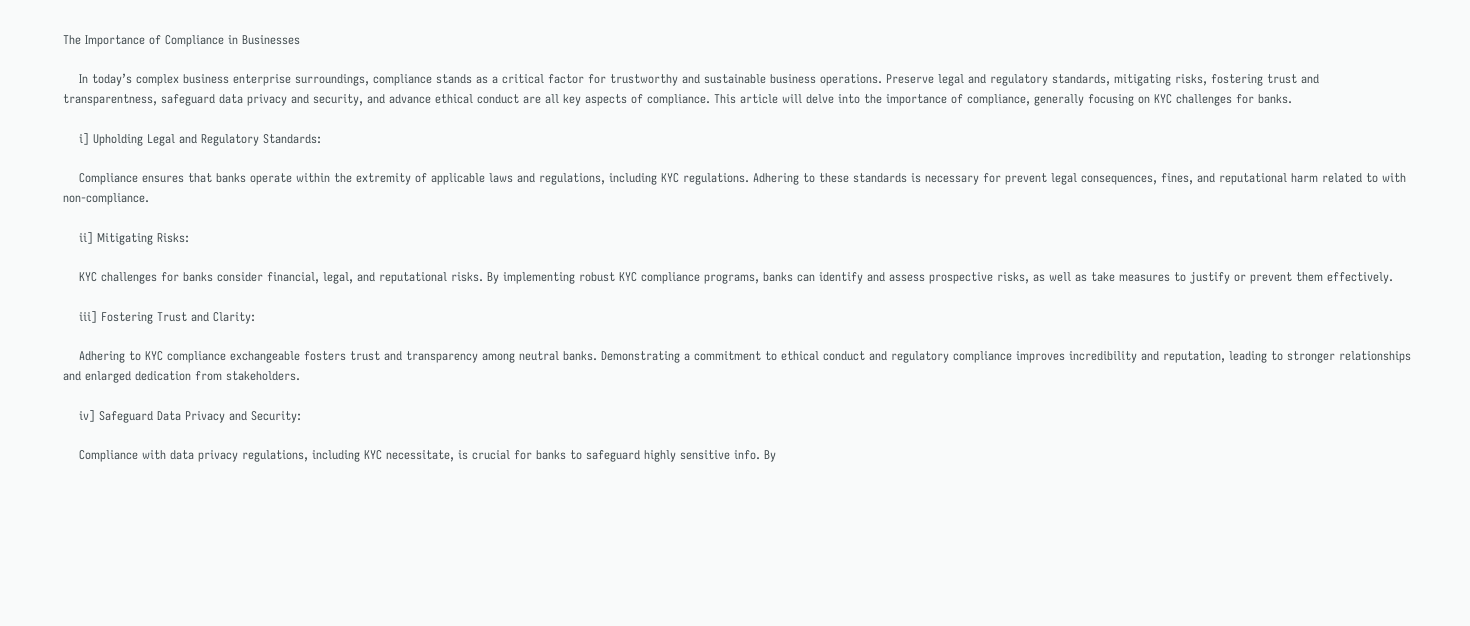The Importance of Compliance in Businesses

    In today’s complex business enterprise surroundings, compliance stands as a critical factor for trustworthy and sustainable business operations. Preserve legal and regulatory standards, mitigating risks, fostering trust and transparentness, safeguard data privacy and security, and advance ethical conduct are all key aspects of compliance. This article will delve into the importance of compliance, generally focusing on KYC challenges for banks.

    i] Upholding Legal and Regulatory Standards:

    Compliance ensures that banks operate within the extremity of applicable laws and regulations, including KYC regulations. Adhering to these standards is necessary for prevent legal consequences, fines, and reputational harm related to with non-compliance.

    ii] Mitigating Risks:

    KYC challenges for banks consider financial, legal, and reputational risks. By implementing robust KYC compliance programs, banks can identify and assess prospective risks, as well as take measures to justify or prevent them effectively.

    iii] Fostering Trust and Clarity:

    Adhering to KYC compliance exchangeable fosters trust and transparency among neutral banks. Demonstrating a commitment to ethical conduct and regulatory compliance improves incredibility and reputation, leading to stronger relationships and enlarged dedication from stakeholders.

    iv] Safeguard Data Privacy and Security:

    Compliance with data privacy regulations, including KYC necessitate, is crucial for banks to safeguard highly sensitive info. By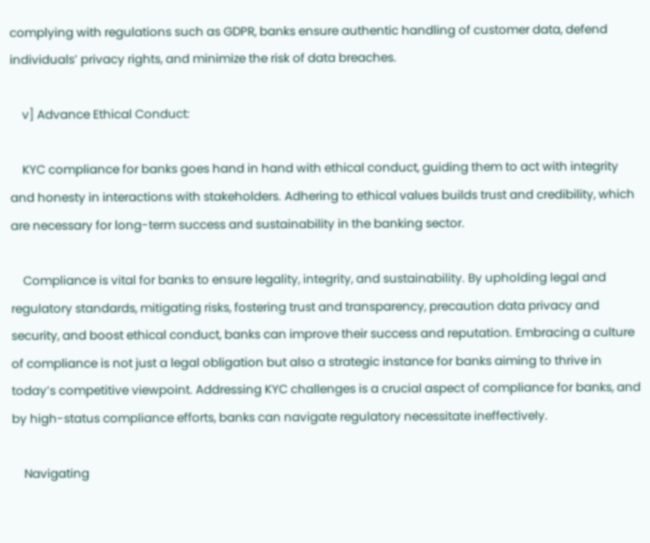complying with regulations such as GDPR, banks ensure authentic handling of customer data, defend individuals’ privacy rights, and minimize the risk of data breaches.

    v] Advance Ethical Conduct:

    KYC compliance for banks goes hand in hand with ethical conduct, guiding them to act with integrity and honesty in interactions with stakeholders. Adhering to ethical values builds trust and credibility, which are necessary for long-term success and sustainability in the banking sector.

    Compliance is vital for banks to ensure legality, integrity, and sustainability. By upholding legal and regulatory standards, mitigating risks, fostering trust and transparency, precaution data privacy and security, and boost ethical conduct, banks can improve their success and reputation. Embracing a culture of compliance is not just a legal obligation but also a strategic instance for banks aiming to thrive in today’s competitive viewpoint. Addressing KYC challenges is a crucial aspect of compliance for banks, and by high-status compliance efforts, banks can navigate regulatory necessitate ineffectively.

    Navigating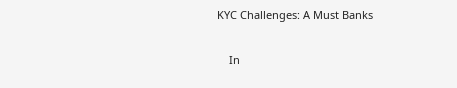KYC Challenges: A Must Banks

    In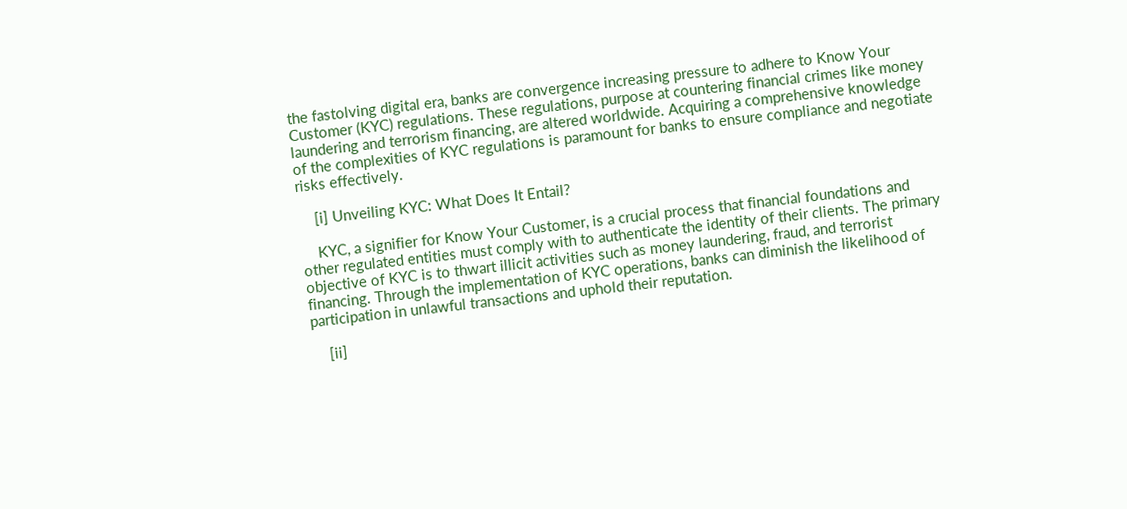the fastolving digital era, banks are convergence increasing pressure to adhere to Know Your Customer (KYC) regulations. These regulations, purpose at countering financial crimes like money laundering and terrorism financing, are altered worldwide. Acquiring a comprehensive knowledge of the complexities of KYC regulations is paramount for banks to ensure compliance and negotiate risks effectively.

    [i] Unveiling KYC: What Does It Entail?

    KYC, a signifier for Know Your Customer, is a crucial process that financial foundations and other regulated entities must comply with to authenticate the identity of their clients. The primary objective of KYC is to thwart illicit activities such as money laundering, fraud, and terrorist financing. Through the implementation of KYC operations, banks can diminish the likelihood of participation in unlawful transactions and uphold their reputation.

    [ii]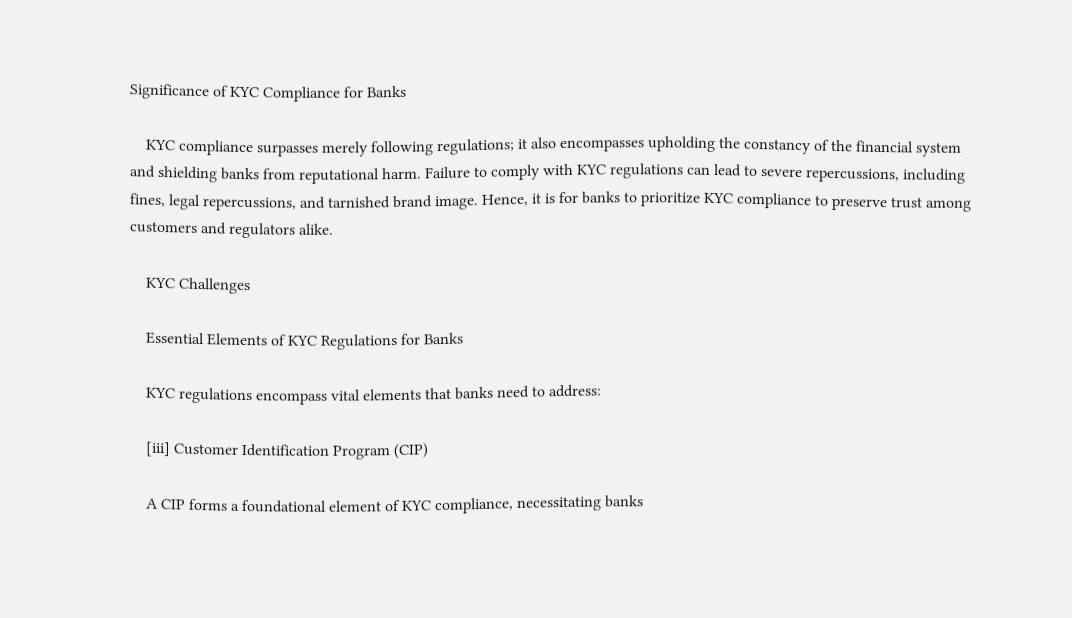Significance of KYC Compliance for Banks

    KYC compliance surpasses merely following regulations; it also encompasses upholding the constancy of the financial system and shielding banks from reputational harm. Failure to comply with KYC regulations can lead to severe repercussions, including fines, legal repercussions, and tarnished brand image. Hence, it is for banks to prioritize KYC compliance to preserve trust among customers and regulators alike.

    KYC Challenges

    Essential Elements of KYC Regulations for Banks

    KYC regulations encompass vital elements that banks need to address:

    [iii] Customer Identification Program (CIP)

    A CIP forms a foundational element of KYC compliance, necessitating banks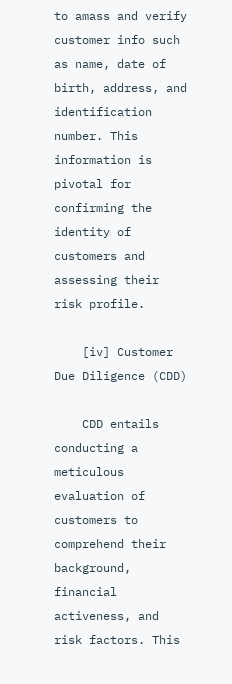to amass and verify customer info such as name, date of birth, address, and identification number. This information is pivotal for confirming the identity of customers and assessing their risk profile.

    [iv] Customer Due Diligence (CDD)

    CDD entails conducting a meticulous evaluation of customers to comprehend their background, financial activeness, and risk factors. This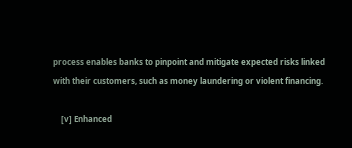process enables banks to pinpoint and mitigate expected risks linked with their customers, such as money laundering or violent financing.

    [v] Enhanced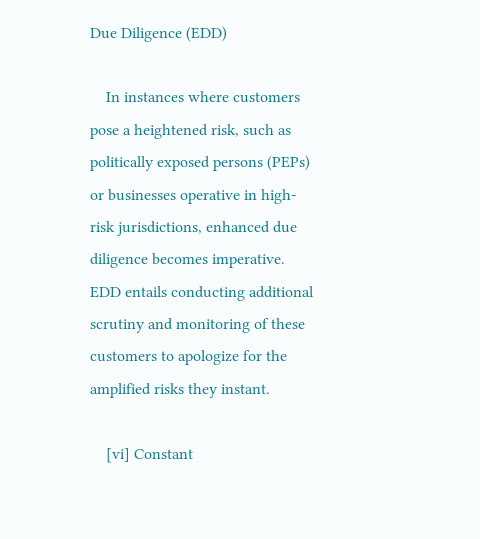Due Diligence (EDD)

    In instances where customers pose a heightened risk, such as politically exposed persons (PEPs) or businesses operative in high-risk jurisdictions, enhanced due diligence becomes imperative. EDD entails conducting additional scrutiny and monitoring of these customers to apologize for the amplified risks they instant.

    [vi] Constant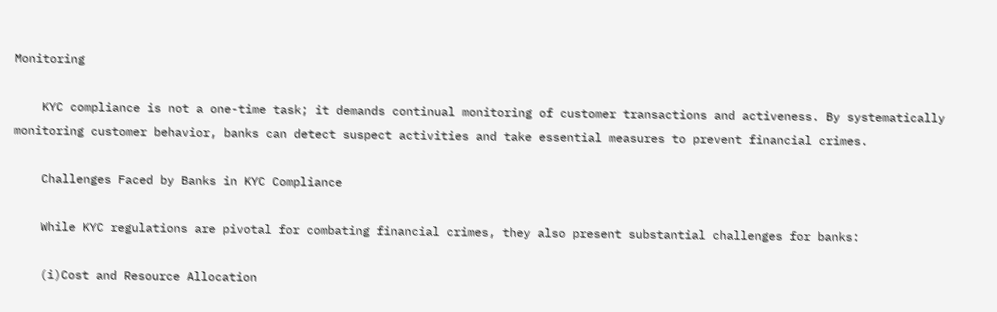Monitoring

    KYC compliance is not a one-time task; it demands continual monitoring of customer transactions and activeness. By systematically monitoring customer behavior, banks can detect suspect activities and take essential measures to prevent financial crimes.

    Challenges Faced by Banks in KYC Compliance

    While KYC regulations are pivotal for combating financial crimes, they also present substantial challenges for banks:

    (i)Cost and Resource Allocation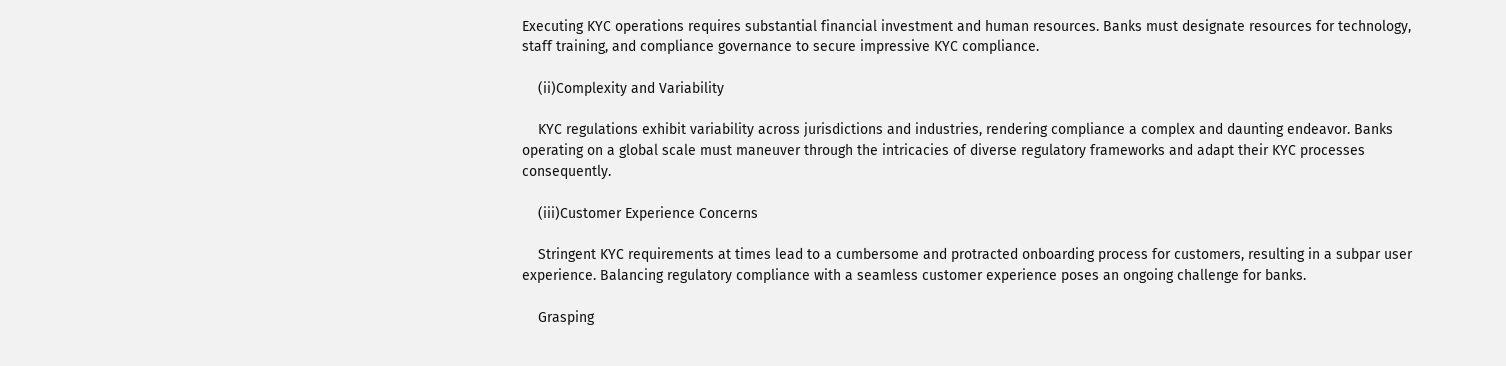Executing KYC operations requires substantial financial investment and human resources. Banks must designate resources for technology, staff training, and compliance governance to secure impressive KYC compliance.

    (ii)Complexity and Variability

    KYC regulations exhibit variability across jurisdictions and industries, rendering compliance a complex and daunting endeavor. Banks operating on a global scale must maneuver through the intricacies of diverse regulatory frameworks and adapt their KYC processes consequently.

    (iii)Customer Experience Concerns

    Stringent KYC requirements at times lead to a cumbersome and protracted onboarding process for customers, resulting in a subpar user experience. Balancing regulatory compliance with a seamless customer experience poses an ongoing challenge for banks.

    Grasping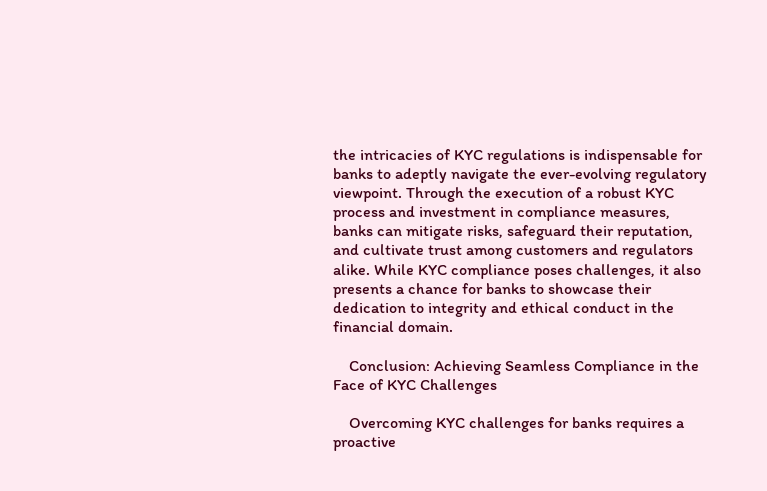the intricacies of KYC regulations is indispensable for banks to adeptly navigate the ever-evolving regulatory viewpoint. Through the execution of a robust KYC process and investment in compliance measures, banks can mitigate risks, safeguard their reputation, and cultivate trust among customers and regulators alike. While KYC compliance poses challenges, it also presents a chance for banks to showcase their dedication to integrity and ethical conduct in the financial domain.

    Conclusion: Achieving Seamless Compliance in the Face of KYC Challenges

    Overcoming KYC challenges for banks requires a proactive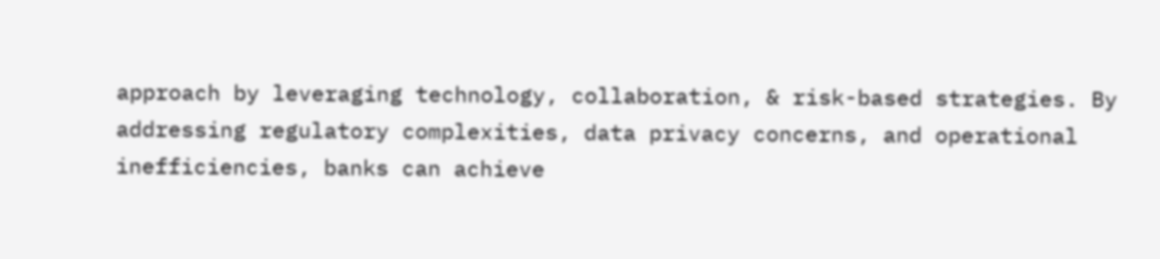approach by leveraging technology, collaboration, & risk-based strategies. By addressing regulatory complexities, data privacy concerns, and operational inefficiencies, banks can achieve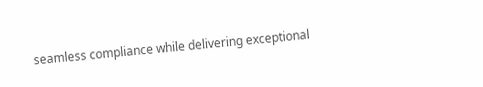seamless compliance while delivering exceptional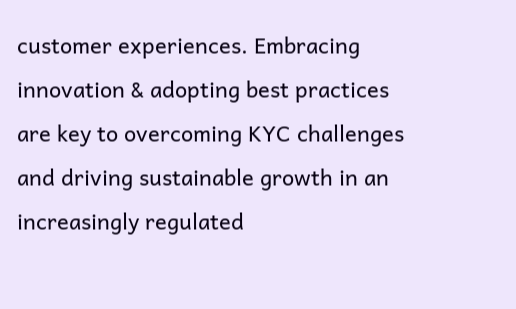customer experiences. Embracing innovation & adopting best practices are key to overcoming KYC challenges and driving sustainable growth in an increasingly regulated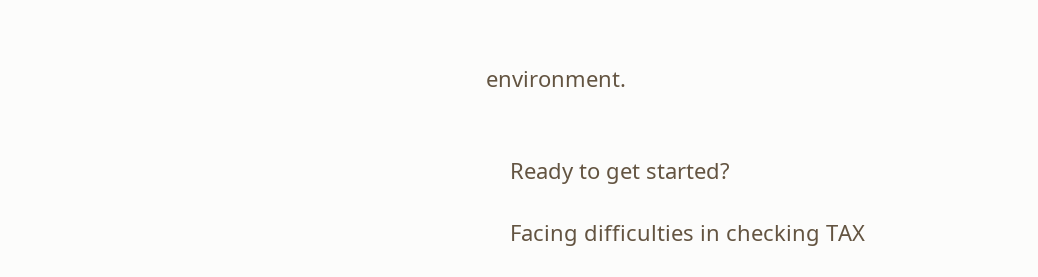environment.


    Ready to get started?

    Facing difficulties in checking TAX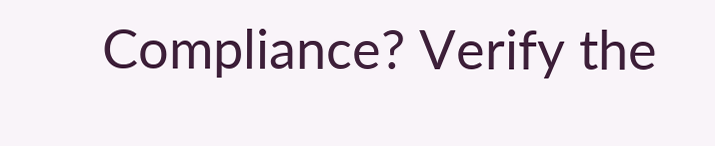Compliance? Verify the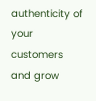authenticity of your customers and grow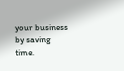your business by saving time.